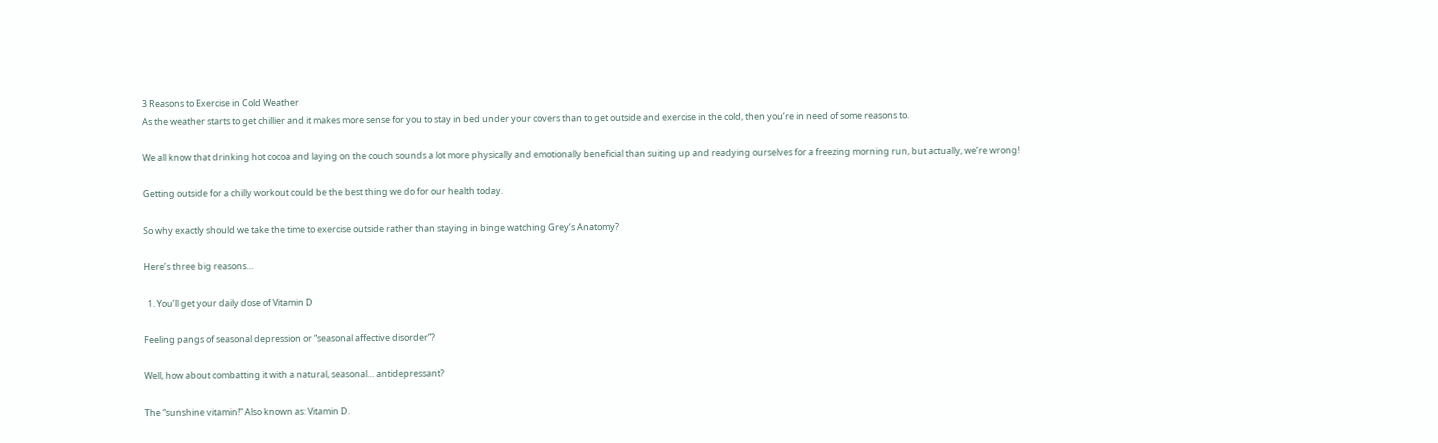3 Reasons to Exercise in Cold Weather
As the weather starts to get chillier and it makes more sense for you to stay in bed under your covers than to get outside and exercise in the cold, then you’re in need of some reasons to.

We all know that drinking hot cocoa and laying on the couch sounds a lot more physically and emotionally beneficial than suiting up and readying ourselves for a freezing morning run, but actually, we’re wrong!

Getting outside for a chilly workout could be the best thing we do for our health today.

So why exactly should we take the time to exercise outside rather than staying in binge watching Grey’s Anatomy?

Here’s three big reasons…

  1. You’ll get your daily dose of Vitamin D

Feeling pangs of seasonal depression or “seasonal affective disorder”?

Well, how about combatting it with a natural, seasonal… antidepressant?

The “sunshine vitamin!” Also known as: Vitamin D.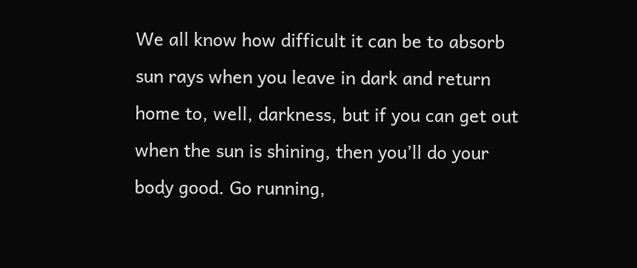We all know how difficult it can be to absorb sun rays when you leave in dark and return home to, well, darkness, but if you can get out when the sun is shining, then you’ll do your body good. Go running,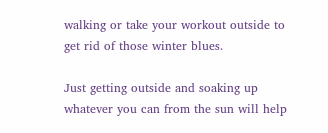walking or take your workout outside to get rid of those winter blues.

Just getting outside and soaking up whatever you can from the sun will help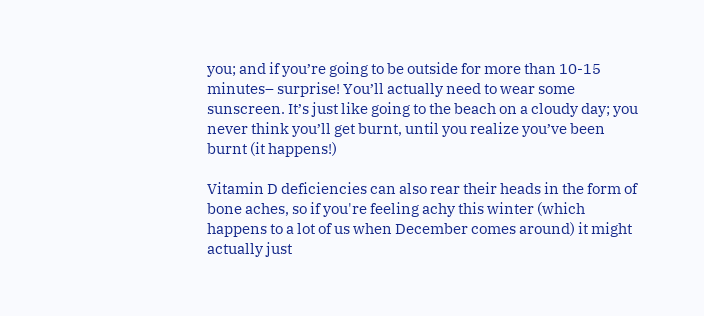you; and if you’re going to be outside for more than 10-15 minutes– surprise! You’ll actually need to wear some sunscreen. It’s just like going to the beach on a cloudy day; you never think you’ll get burnt, until you realize you’ve been burnt (it happens!)

Vitamin D deficiencies can also rear their heads in the form of bone aches, so if you're feeling achy this winter (which happens to a lot of us when December comes around) it might actually just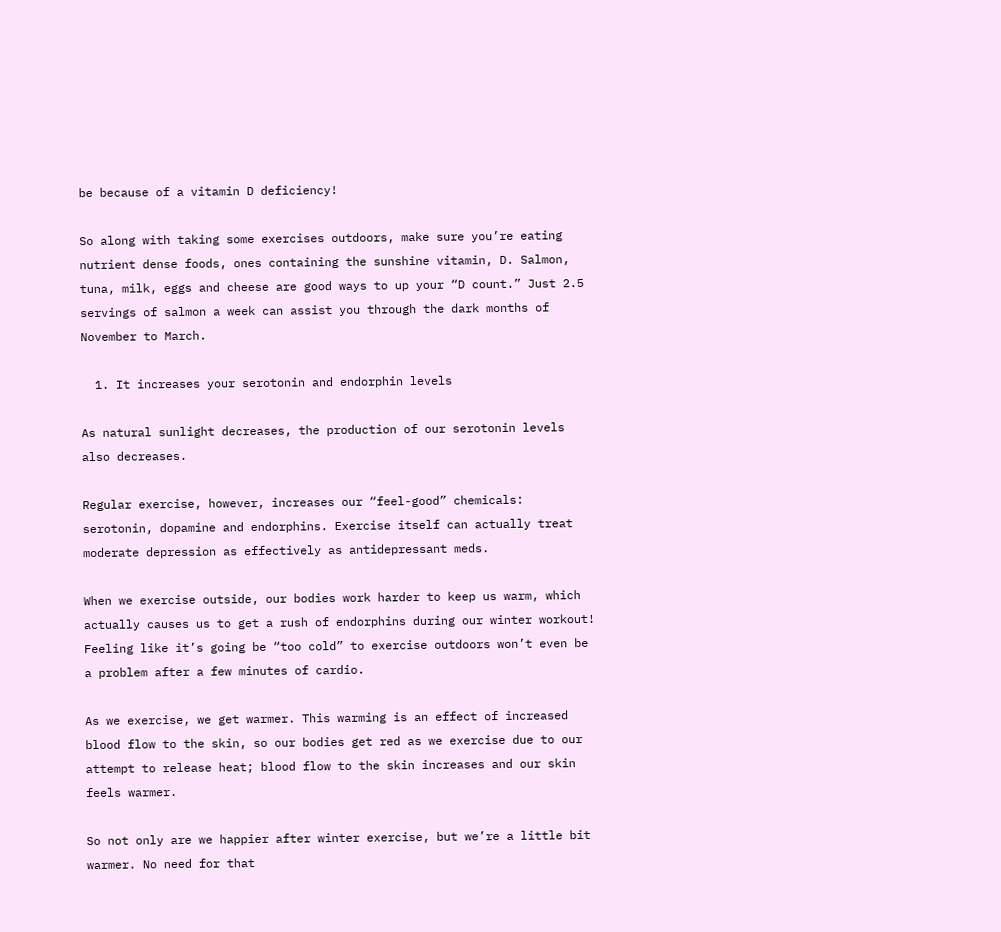be because of a vitamin D deficiency!

So along with taking some exercises outdoors, make sure you’re eating nutrient dense foods, ones containing the sunshine vitamin, D. Salmon, tuna, milk, eggs and cheese are good ways to up your “D count.” Just 2.5 servings of salmon a week can assist you through the dark months of November to March.

  1. It increases your serotonin and endorphin levels

As natural sunlight decreases, the production of our serotonin levels also decreases.

Regular exercise, however, increases our “feel-good” chemicals: serotonin, dopamine and endorphins. Exercise itself can actually treat moderate depression as effectively as antidepressant meds.

When we exercise outside, our bodies work harder to keep us warm, which actually causes us to get a rush of endorphins during our winter workout! Feeling like it’s going be “too cold” to exercise outdoors won’t even be a problem after a few minutes of cardio.

As we exercise, we get warmer. This warming is an effect of increased blood flow to the skin, so our bodies get red as we exercise due to our attempt to release heat; blood flow to the skin increases and our skin feels warmer.

So not only are we happier after winter exercise, but we’re a little bit warmer. No need for that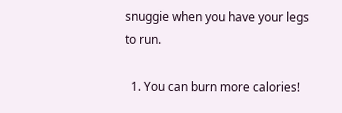snuggie when you have your legs to run.

  1. You can burn more calories!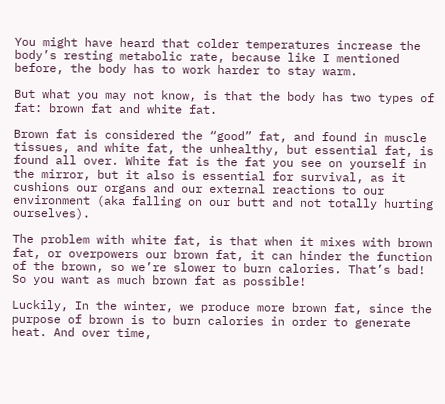You might have heard that colder temperatures increase the body’s resting metabolic rate, because like I mentioned before, the body has to work harder to stay warm.

But what you may not know, is that the body has two types of fat: brown fat and white fat.

Brown fat is considered the “good” fat, and found in muscle tissues, and white fat, the unhealthy, but essential fat, is found all over. White fat is the fat you see on yourself in the mirror, but it also is essential for survival, as it cushions our organs and our external reactions to our environment (aka falling on our butt and not totally hurting ourselves).

The problem with white fat, is that when it mixes with brown fat, or overpowers our brown fat, it can hinder the function of the brown, so we’re slower to burn calories. That’s bad! So you want as much brown fat as possible!

Luckily, In the winter, we produce more brown fat, since the purpose of brown is to burn calories in order to generate heat. And over time,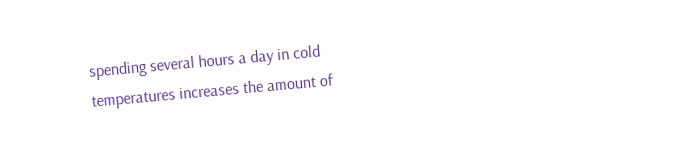spending several hours a day in cold temperatures increases the amount of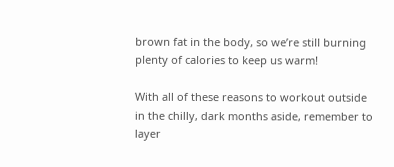brown fat in the body, so we’re still burning plenty of calories to keep us warm!

With all of these reasons to workout outside in the chilly, dark months aside, remember to layer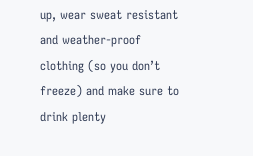up, wear sweat resistant and weather-proof clothing (so you don’t freeze) and make sure to drink plenty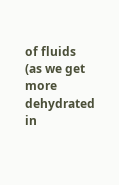of fluids (as we get more dehydrated in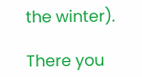the winter).

There you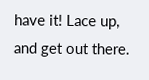have it! Lace up, and get out there.